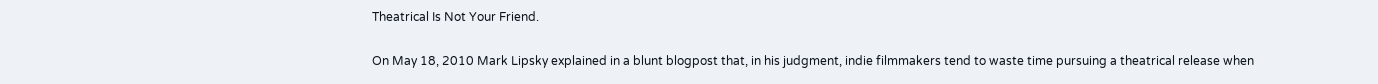Theatrical Is Not Your Friend.

On May 18, 2010 Mark Lipsky explained in a blunt blogpost that, in his judgment, indie filmmakers tend to waste time pursuing a theatrical release when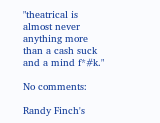"theatrical is almost never anything more than a cash suck and a mind f*#k."

No comments:

Randy Finch's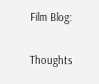Film Blog:

Thoughts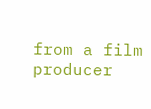from a film producer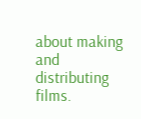about making and distributing films.